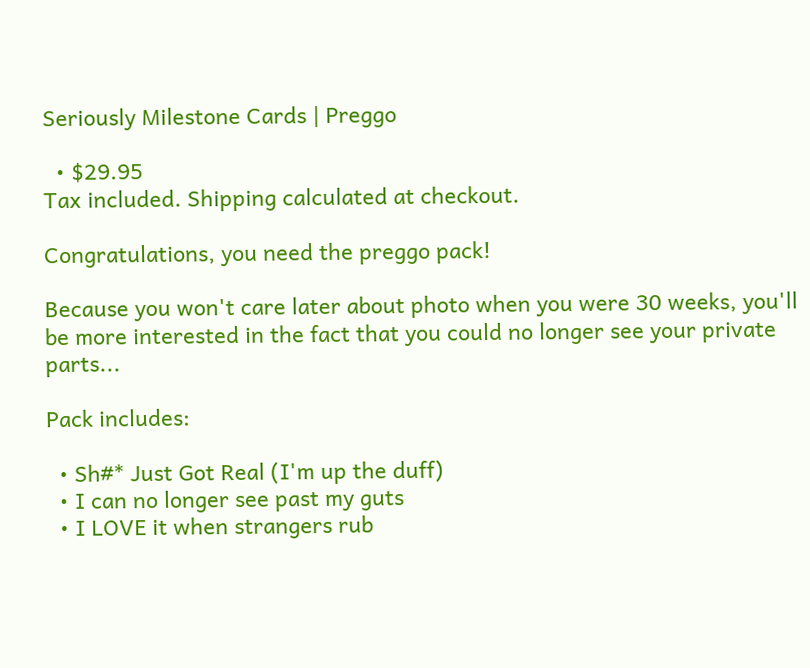Seriously Milestone Cards | Preggo

  • $29.95
Tax included. Shipping calculated at checkout.

Congratulations, you need the preggo pack!

Because you won't care later about photo when you were 30 weeks, you'll be more interested in the fact that you could no longer see your private parts...

Pack includes:

  • Sh#* Just Got Real (I'm up the duff)
  • I can no longer see past my guts
  • I LOVE it when strangers rub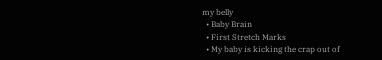my belly
  • Baby Brain
  • First Stretch Marks
  • My baby is kicking the crap out of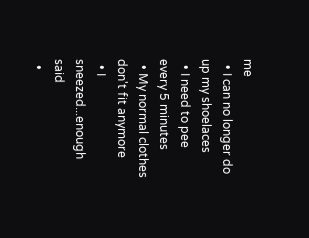me
  • I can no longer do up my shoelaces
  • I need to pee every 5 minutes
  • My normal clothes don't fit anymore
  • I sneezed...enough said
  •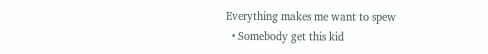Everything makes me want to spew
  • Somebody get this kid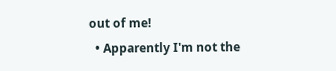out of me!
  • Apparently I'm not the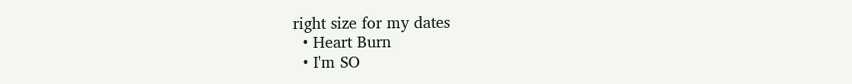right size for my dates
  • Heart Burn
  • I'm SO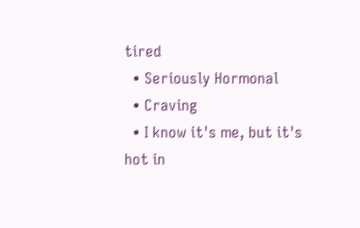tired
  • Seriously Hormonal
  • Craving
  • I know it's me, but it's hot in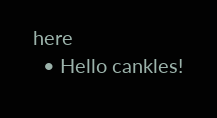here
  • Hello cankles!